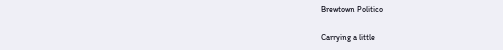Brewtown Politico

Carrying a little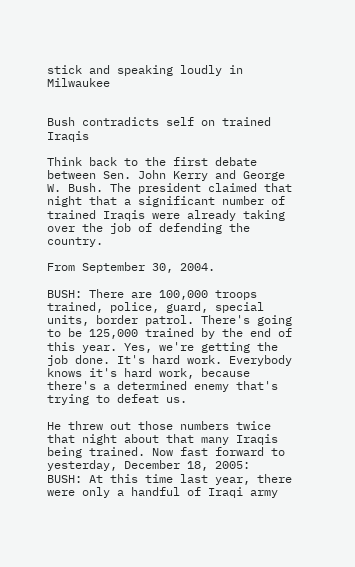stick and speaking loudly in Milwaukee


Bush contradicts self on trained Iraqis

Think back to the first debate between Sen. John Kerry and George W. Bush. The president claimed that night that a significant number of trained Iraqis were already taking over the job of defending the country.

From September 30, 2004.

BUSH: There are 100,000 troops trained, police, guard, special units, border patrol. There's going to be 125,000 trained by the end of this year. Yes, we're getting the job done. It's hard work. Everybody knows it's hard work, because there's a determined enemy that's trying to defeat us.

He threw out those numbers twice that night about that many Iraqis being trained. Now fast forward to yesterday, December 18, 2005:
BUSH: At this time last year, there were only a handful of Iraqi army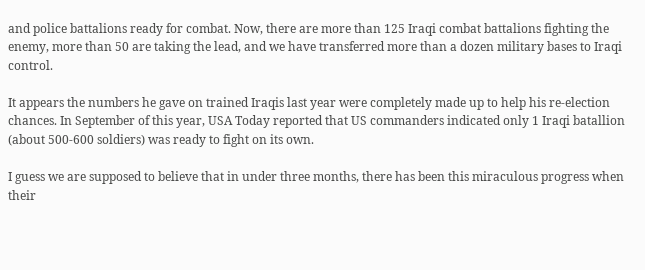and police battalions ready for combat. Now, there are more than 125 Iraqi combat battalions fighting the enemy, more than 50 are taking the lead, and we have transferred more than a dozen military bases to Iraqi control.

It appears the numbers he gave on trained Iraqis last year were completely made up to help his re-election chances. In September of this year, USA Today reported that US commanders indicated only 1 Iraqi batallion (about 500-600 soldiers) was ready to fight on its own.

I guess we are supposed to believe that in under three months, there has been this miraculous progress when their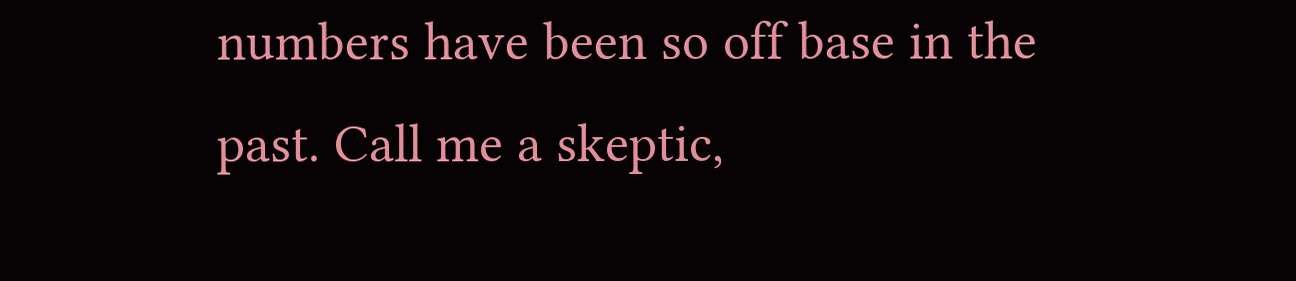numbers have been so off base in the past. Call me a skeptic,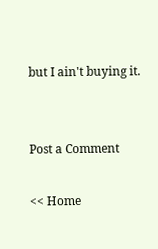but I ain't buying it.


Post a Comment

<< Home